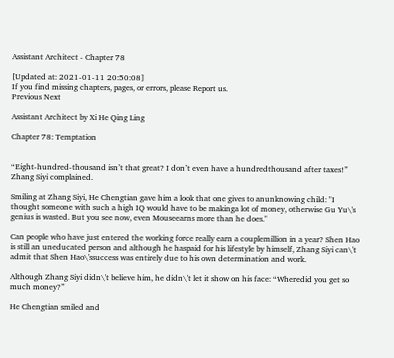Assistant Architect - Chapter 78

[Updated at: 2021-01-11 20:50:08]
If you find missing chapters, pages, or errors, please Report us.
Previous Next

Assistant Architect by Xi He Qing Ling

Chapter 78: Temptation


“Eight-hundred-thousand isn’t that great? I don’t even have a hundredthousand after taxes!” Zhang Siyi complained.

Smiling at Zhang Siyi, He Chengtian gave him a look that one gives to anunknowing child: "I thought someone with such a high IQ would have to be makinga lot of money, otherwise Gu Yu\'s genius is wasted. But you see now, even Mouseearns more than he does."

Can people who have just entered the working force really earn a couplemillion in a year? Shen Hao is still an uneducated person and although he haspaid for his lifestyle by himself, Zhang Siyi can\'t admit that Shen Hao\'ssuccess was entirely due to his own determination and work.

Although Zhang Siyi didn\'t believe him, he didn\'t let it show on his face: “Wheredid you get so much money?”

He Chengtian smiled and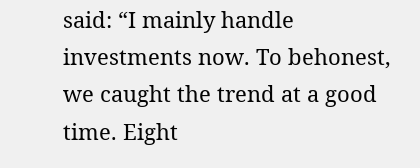said: “I mainly handle investments now. To behonest, we caught the trend at a good time. Eight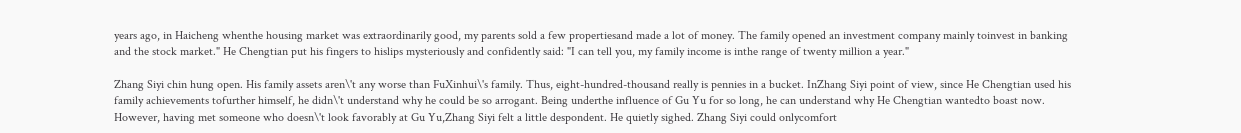years ago, in Haicheng whenthe housing market was extraordinarily good, my parents sold a few propertiesand made a lot of money. The family opened an investment company mainly toinvest in banking and the stock market." He Chengtian put his fingers to hislips mysteriously and confidently said: "I can tell you, my family income is inthe range of twenty million a year."

Zhang Siyi chin hung open. His family assets aren\'t any worse than FuXinhui\'s family. Thus, eight-hundred-thousand really is pennies in a bucket. InZhang Siyi point of view, since He Chengtian used his family achievements tofurther himself, he didn\'t understand why he could be so arrogant. Being underthe influence of Gu Yu for so long, he can understand why He Chengtian wantedto boast now. However, having met someone who doesn\'t look favorably at Gu Yu,Zhang Siyi felt a little despondent. He quietly sighed. Zhang Siyi could onlycomfort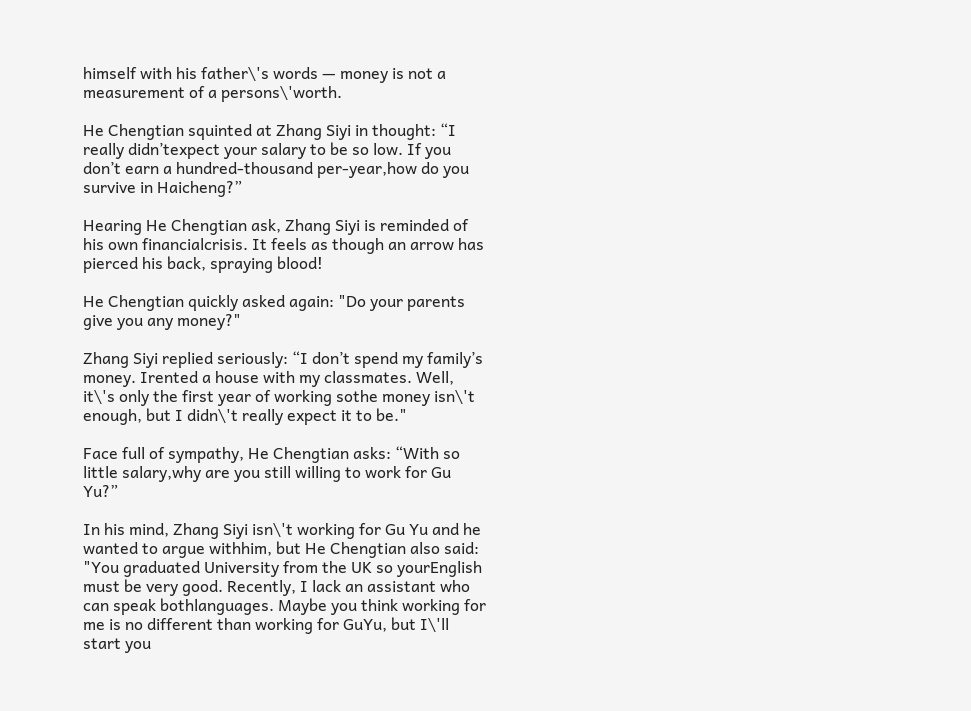himself with his father\'s words — money is not a measurement of a persons\'worth.

He Chengtian squinted at Zhang Siyi in thought: “I really didn’texpect your salary to be so low. If you don’t earn a hundred-thousand per-year,how do you survive in Haicheng?”

Hearing He Chengtian ask, Zhang Siyi is reminded of his own financialcrisis. It feels as though an arrow has pierced his back, spraying blood!

He Chengtian quickly asked again: "Do your parents give you any money?"

Zhang Siyi replied seriously: “I don’t spend my family’s money. Irented a house with my classmates. Well, it\'s only the first year of working sothe money isn\'t enough, but I didn\'t really expect it to be."

Face full of sympathy, He Chengtian asks: “With so little salary,why are you still willing to work for Gu Yu?”

In his mind, Zhang Siyi isn\'t working for Gu Yu and he wanted to argue withhim, but He Chengtian also said: "You graduated University from the UK so yourEnglish must be very good. Recently, I lack an assistant who can speak bothlanguages. Maybe you think working for me is no different than working for GuYu, but I\'ll start you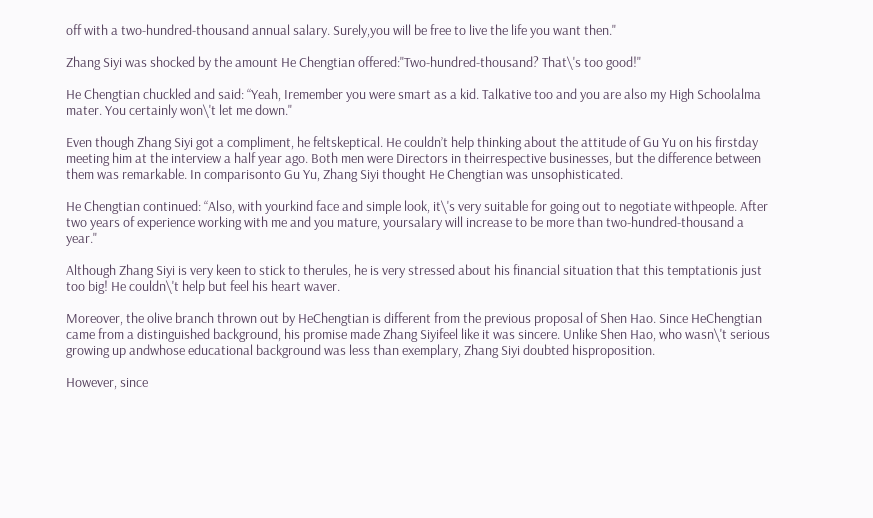off with a two-hundred-thousand annual salary. Surely,you will be free to live the life you want then."

Zhang Siyi was shocked by the amount He Chengtian offered:"Two-hundred-thousand? That\'s too good!"

He Chengtian chuckled and said: “Yeah, Iremember you were smart as a kid. Talkative too and you are also my High Schoolalma mater. You certainly won\'t let me down."

Even though Zhang Siyi got a compliment, he feltskeptical. He couldn’t help thinking about the attitude of Gu Yu on his firstday meeting him at the interview a half year ago. Both men were Directors in theirrespective businesses, but the difference between them was remarkable. In comparisonto Gu Yu, Zhang Siyi thought He Chengtian was unsophisticated.

He Chengtian continued: “Also, with yourkind face and simple look, it\'s very suitable for going out to negotiate withpeople. After two years of experience working with me and you mature, yoursalary will increase to be more than two-hundred-thousand a year."

Although Zhang Siyi is very keen to stick to therules, he is very stressed about his financial situation that this temptationis just too big! He couldn\'t help but feel his heart waver.

Moreover, the olive branch thrown out by HeChengtian is different from the previous proposal of Shen Hao. Since HeChengtian came from a distinguished background, his promise made Zhang Siyifeel like it was sincere. Unlike Shen Hao, who wasn\'t serious growing up andwhose educational background was less than exemplary, Zhang Siyi doubted hisproposition.

However, since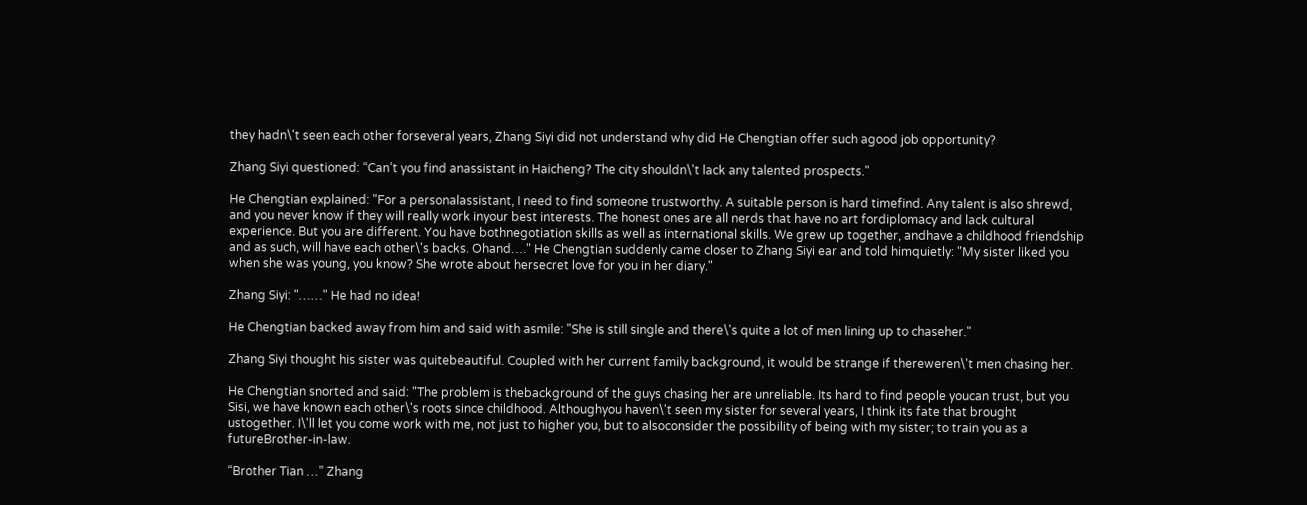they hadn\'t seen each other forseveral years, Zhang Siyi did not understand why did He Chengtian offer such agood job opportunity?

Zhang Siyi questioned: “Can’t you find anassistant in Haicheng? The city shouldn\'t lack any talented prospects."

He Chengtian explained: "For a personalassistant, I need to find someone trustworthy. A suitable person is hard timefind. Any talent is also shrewd, and you never know if they will really work inyour best interests. The honest ones are all nerds that have no art fordiplomacy and lack cultural experience. But you are different. You have bothnegotiation skills as well as international skills. We grew up together, andhave a childhood friendship and as such, will have each other\'s backs. Ohand…." He Chengtian suddenly came closer to Zhang Siyi ear and told himquietly: "My sister liked you when she was young, you know? She wrote about hersecret love for you in her diary."

Zhang Siyi: "……" He had no idea!

He Chengtian backed away from him and said with asmile: "She is still single and there\'s quite a lot of men lining up to chaseher."

Zhang Siyi thought his sister was quitebeautiful. Coupled with her current family background, it would be strange if thereweren\'t men chasing her.

He Chengtian snorted and said: "The problem is thebackground of the guys chasing her are unreliable. Its hard to find people youcan trust, but you Sisi, we have known each other\'s roots since childhood. Althoughyou haven\'t seen my sister for several years, I think its fate that brought ustogether. I\'ll let you come work with me, not just to higher you, but to alsoconsider the possibility of being with my sister; to train you as a futureBrother-in-law.

“Brother Tian …” Zhang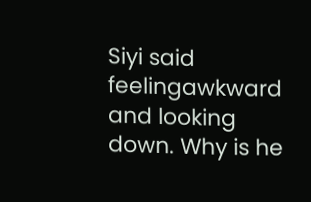Siyi said feelingawkward and looking down. Why is he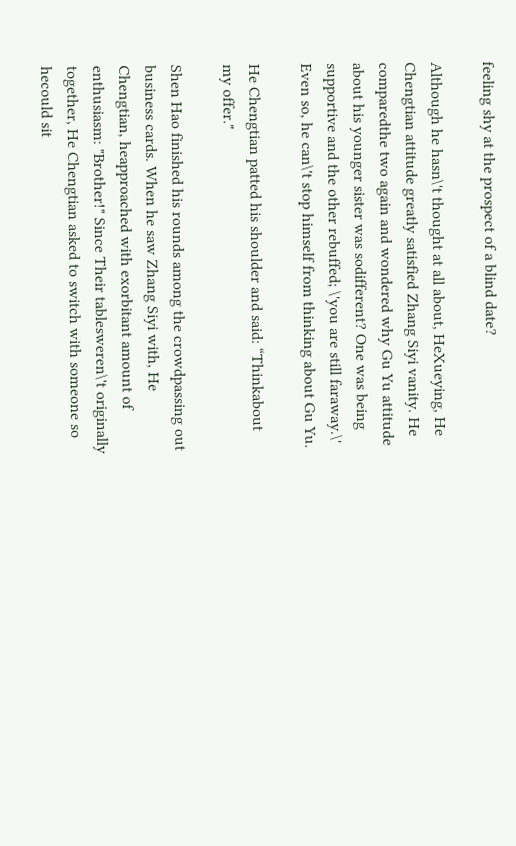feeling shy at the prospect of a blind date?

Although he hasn\'t thought at all about, HeXueying, He Chengtian attitude greatly satisfied Zhang Siyi vanity. He comparedthe two again and wondered why Gu Yu attitude about his younger sister was sodifferent? One was being supportive and the other rebuffed; \'you are still faraway.\' Even so, he can\'t stop himself from thinking about Gu Yu.

He Chengtian patted his shoulder and said: “Thinkabout my offer."

Shen Hao finished his rounds among the crowdpassing out business cards. When he saw Zhang Siyi with, He Chengtian, heapproached with exorbitant amount of enthusiasm: "Brother!" Since Their tablesweren\'t originally together, He Chengtian asked to switch with someone so hecould sit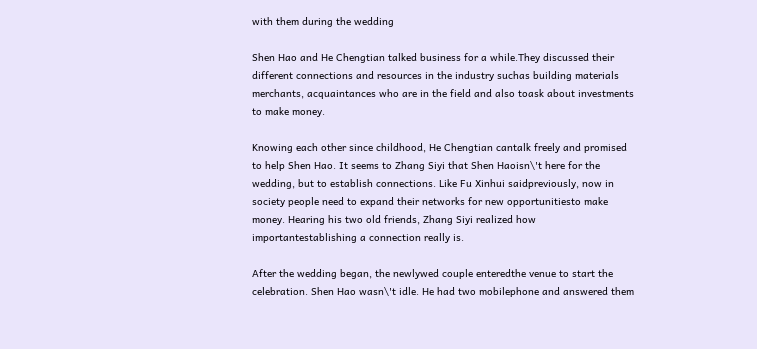with them during the wedding

Shen Hao and He Chengtian talked business for a while.They discussed their different connections and resources in the industry suchas building materials merchants, acquaintances who are in the field and also toask about investments to make money.

Knowing each other since childhood, He Chengtian cantalk freely and promised to help Shen Hao. It seems to Zhang Siyi that Shen Haoisn\'t here for the wedding, but to establish connections. Like Fu Xinhui saidpreviously, now in society people need to expand their networks for new opportunitiesto make money. Hearing his two old friends, Zhang Siyi realized how importantestablishing a connection really is.

After the wedding began, the newlywed couple enteredthe venue to start the celebration. Shen Hao wasn\'t idle. He had two mobilephone and answered them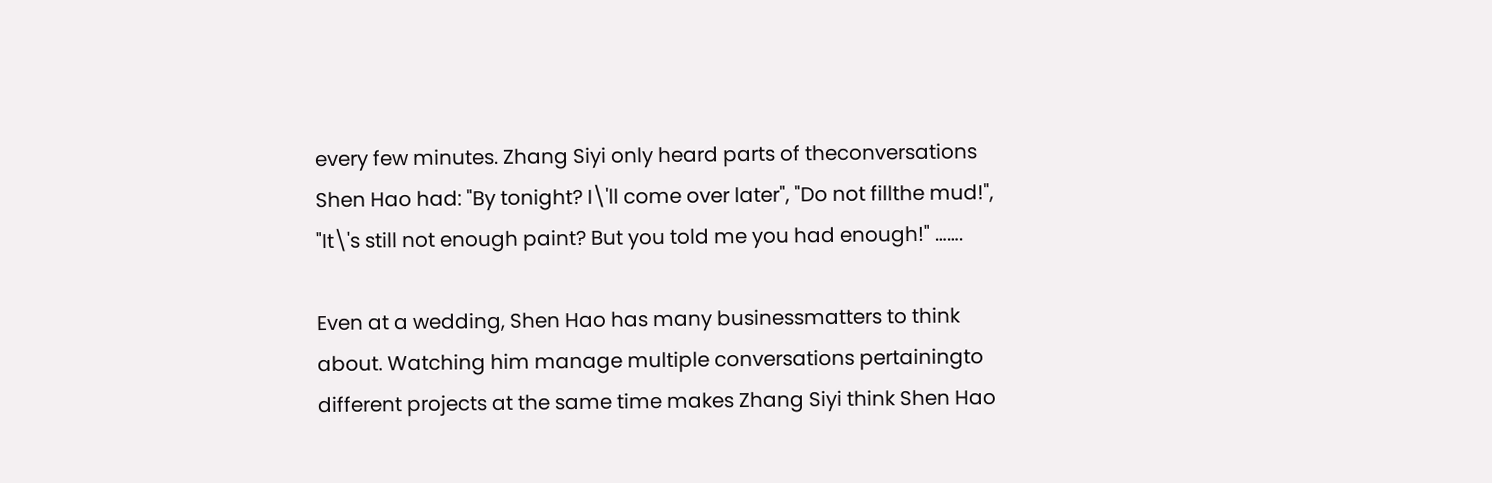every few minutes. Zhang Siyi only heard parts of theconversations Shen Hao had: "By tonight? I\'ll come over later", "Do not fillthe mud!", "It\'s still not enough paint? But you told me you had enough!" …….

Even at a wedding, Shen Hao has many businessmatters to think about. Watching him manage multiple conversations pertainingto different projects at the same time makes Zhang Siyi think Shen Hao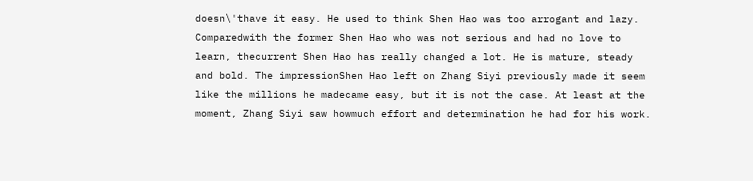doesn\'thave it easy. He used to think Shen Hao was too arrogant and lazy. Comparedwith the former Shen Hao who was not serious and had no love to learn, thecurrent Shen Hao has really changed a lot. He is mature, steady and bold. The impressionShen Hao left on Zhang Siyi previously made it seem like the millions he madecame easy, but it is not the case. At least at the moment, Zhang Siyi saw howmuch effort and determination he had for his work.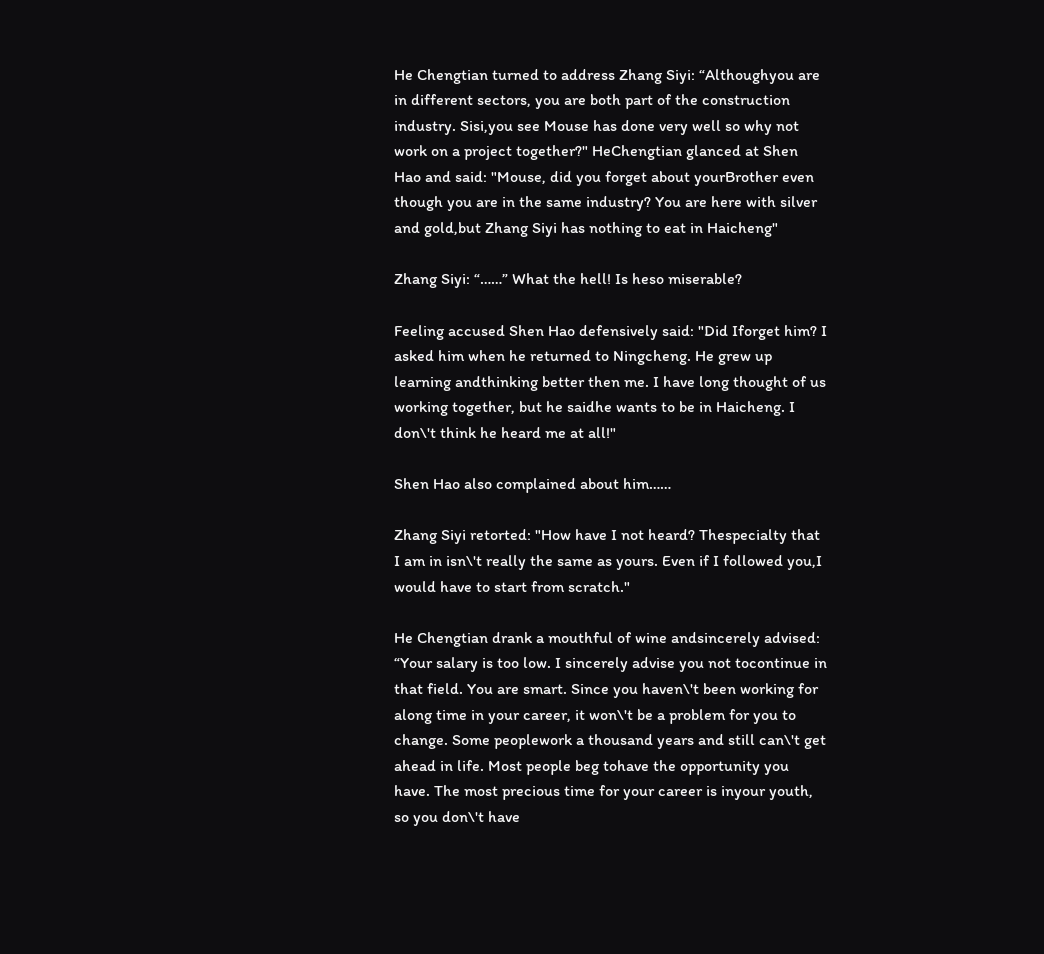He Chengtian turned to address Zhang Siyi: “Althoughyou are in different sectors, you are both part of the construction industry. Sisi,you see Mouse has done very well so why not work on a project together?" HeChengtian glanced at Shen Hao and said: "Mouse, did you forget about yourBrother even though you are in the same industry? You are here with silver and gold,but Zhang Siyi has nothing to eat in Haicheng"

Zhang Siyi: “……” What the hell! Is heso miserable?

Feeling accused Shen Hao defensively said: "Did Iforget him? I asked him when he returned to Ningcheng. He grew up learning andthinking better then me. I have long thought of us working together, but he saidhe wants to be in Haicheng. I don\'t think he heard me at all!"

Shen Hao also complained about him……

Zhang Siyi retorted: "How have I not heard? Thespecialty that I am in isn\'t really the same as yours. Even if I followed you,I would have to start from scratch."

He Chengtian drank a mouthful of wine andsincerely advised: “Your salary is too low. I sincerely advise you not tocontinue in that field. You are smart. Since you haven\'t been working for along time in your career, it won\'t be a problem for you to change. Some peoplework a thousand years and still can\'t get ahead in life. Most people beg tohave the opportunity you have. The most precious time for your career is inyour youth, so you don\'t have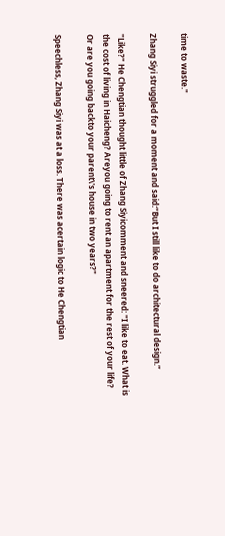time to waste."

Zhang Siyi struggled for a moment and said:“But I still like to do architectural design.”

"Like?" He Chengtian thought little of Zhang Siyicomment and sneered: "I like to eat. What is the cost of living in Haicheng? Areyou going to rent an apartment for the rest of your life? Or are you going backto your parent\'s house in two years?"

Speechless, Zhang Siyi was at a loss. There was acertain logic to He Chengtian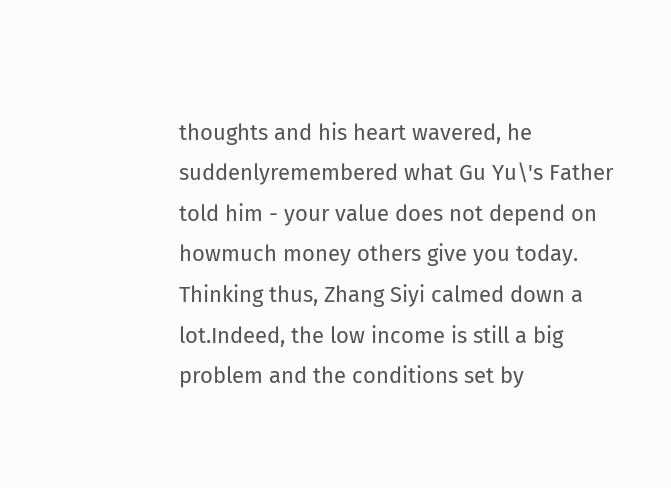thoughts and his heart wavered, he suddenlyremembered what Gu Yu\'s Father told him - your value does not depend on howmuch money others give you today. Thinking thus, Zhang Siyi calmed down a lot.Indeed, the low income is still a big problem and the conditions set by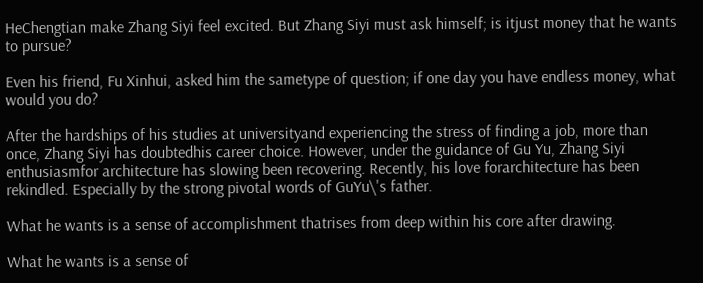HeChengtian make Zhang Siyi feel excited. But Zhang Siyi must ask himself; is itjust money that he wants to pursue?

Even his friend, Fu Xinhui, asked him the sametype of question; if one day you have endless money, what would you do?

After the hardships of his studies at universityand experiencing the stress of finding a job, more than once, Zhang Siyi has doubtedhis career choice. However, under the guidance of Gu Yu, Zhang Siyi enthusiasmfor architecture has slowing been recovering. Recently, his love forarchitecture has been rekindled. Especially by the strong pivotal words of GuYu\'s father.

What he wants is a sense of accomplishment thatrises from deep within his core after drawing.

What he wants is a sense of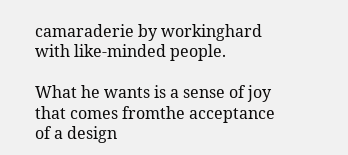camaraderie by workinghard with like-minded people.

What he wants is a sense of joy that comes fromthe acceptance of a design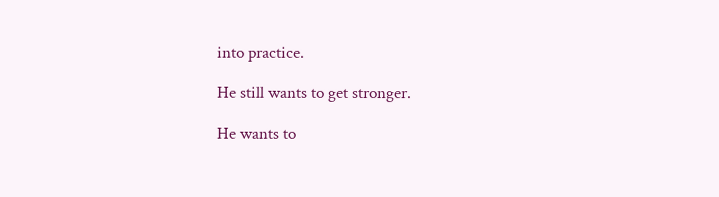into practice.

He still wants to get stronger.

He wants to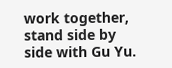work together, stand side by side with Gu Yu.